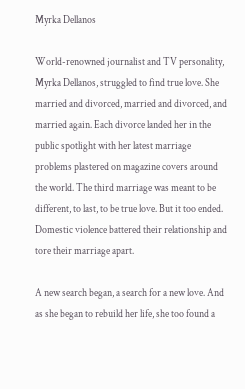Myrka Dellanos

World-renowned journalist and TV personality, Myrka Dellanos, struggled to find true love. She married and divorced, married and divorced, and married again. Each divorce landed her in the public spotlight with her latest marriage problems plastered on magazine covers around the world. The third marriage was meant to be different, to last, to be true love. But it too ended. Domestic violence battered their relationship and tore their marriage apart.

A new search began, a search for a new love. And as she began to rebuild her life, she too found a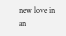new love in an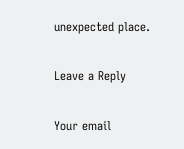unexpected place.

Leave a Reply

Your email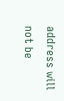address will not be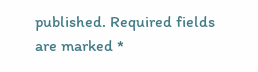published. Required fields are marked *